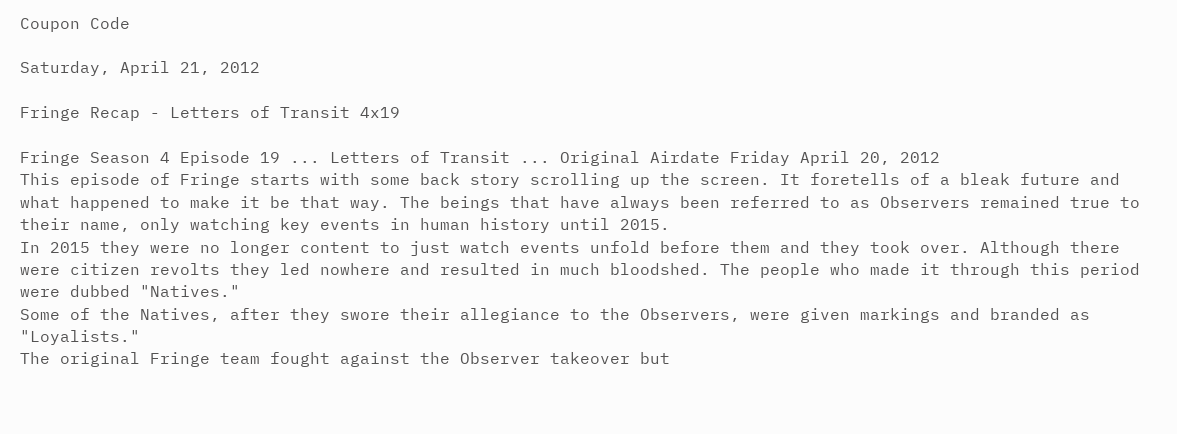Coupon Code

Saturday, April 21, 2012

Fringe Recap - Letters of Transit 4x19

Fringe Season 4 Episode 19 ... Letters of Transit ... Original Airdate Friday April 20, 2012
This episode of Fringe starts with some back story scrolling up the screen. It foretells of a bleak future and what happened to make it be that way. The beings that have always been referred to as Observers remained true to their name, only watching key events in human history until 2015.
In 2015 they were no longer content to just watch events unfold before them and they took over. Although there were citizen revolts they led nowhere and resulted in much bloodshed. The people who made it through this period were dubbed "Natives."
Some of the Natives, after they swore their allegiance to the Observers, were given markings and branded as "Loyalists."
The original Fringe team fought against the Observer takeover but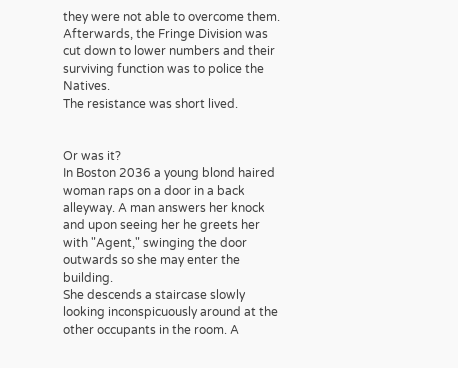they were not able to overcome them.
Afterwards, the Fringe Division was cut down to lower numbers and their surviving function was to police the Natives.
The resistance was short lived.


Or was it?
In Boston 2036 a young blond haired woman raps on a door in a back alleyway. A man answers her knock and upon seeing her he greets her with "Agent," swinging the door outwards so she may enter the building.
She descends a staircase slowly looking inconspicuously around at the other occupants in the room. A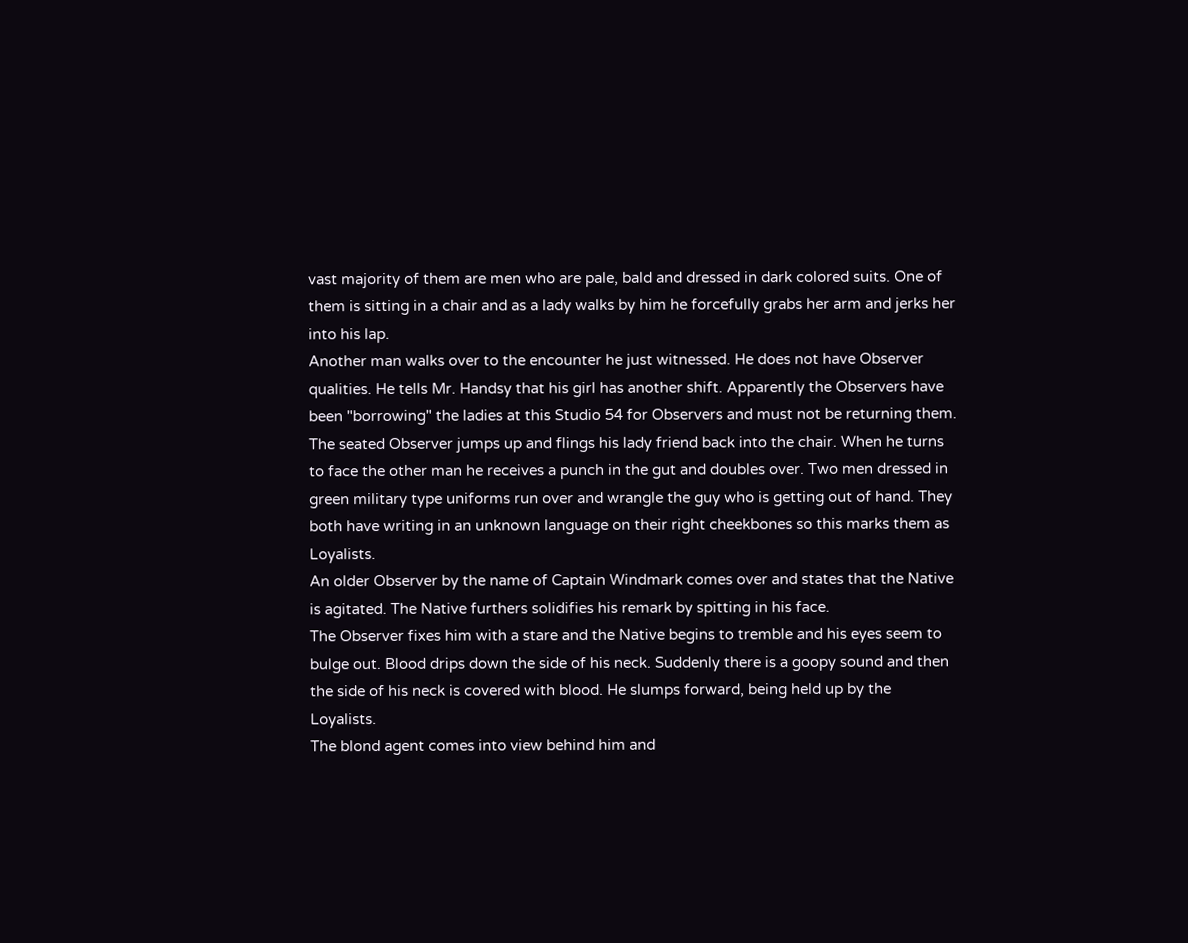vast majority of them are men who are pale, bald and dressed in dark colored suits. One of them is sitting in a chair and as a lady walks by him he forcefully grabs her arm and jerks her into his lap.
Another man walks over to the encounter he just witnessed. He does not have Observer qualities. He tells Mr. Handsy that his girl has another shift. Apparently the Observers have been "borrowing" the ladies at this Studio 54 for Observers and must not be returning them.
The seated Observer jumps up and flings his lady friend back into the chair. When he turns to face the other man he receives a punch in the gut and doubles over. Two men dressed in green military type uniforms run over and wrangle the guy who is getting out of hand. They both have writing in an unknown language on their right cheekbones so this marks them as Loyalists.
An older Observer by the name of Captain Windmark comes over and states that the Native is agitated. The Native furthers solidifies his remark by spitting in his face.
The Observer fixes him with a stare and the Native begins to tremble and his eyes seem to bulge out. Blood drips down the side of his neck. Suddenly there is a goopy sound and then the side of his neck is covered with blood. He slumps forward, being held up by the Loyalists.
The blond agent comes into view behind him and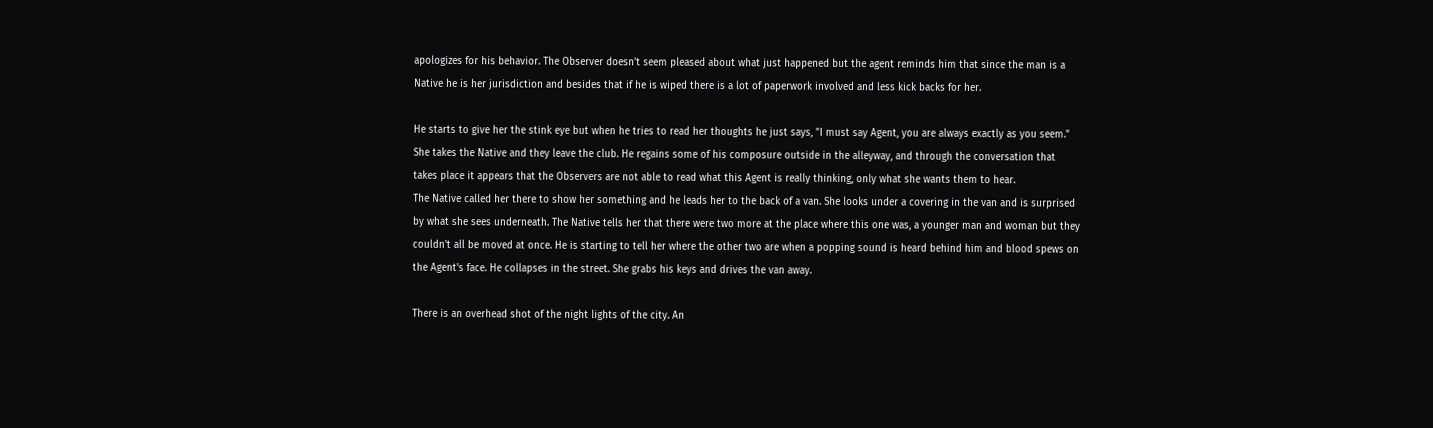apologizes for his behavior. The Observer doesn't seem pleased about what just happened but the agent reminds him that since the man is a Native he is her jurisdiction and besides that if he is wiped there is a lot of paperwork involved and less kick backs for her.

He starts to give her the stink eye but when he tries to read her thoughts he just says, "I must say Agent, you are always exactly as you seem."
She takes the Native and they leave the club. He regains some of his composure outside in the alleyway, and through the conversation that takes place it appears that the Observers are not able to read what this Agent is really thinking, only what she wants them to hear.
The Native called her there to show her something and he leads her to the back of a van. She looks under a covering in the van and is surprised by what she sees underneath. The Native tells her that there were two more at the place where this one was, a younger man and woman but they couldn't all be moved at once. He is starting to tell her where the other two are when a popping sound is heard behind him and blood spews on the Agent's face. He collapses in the street. She grabs his keys and drives the van away.

There is an overhead shot of the night lights of the city. An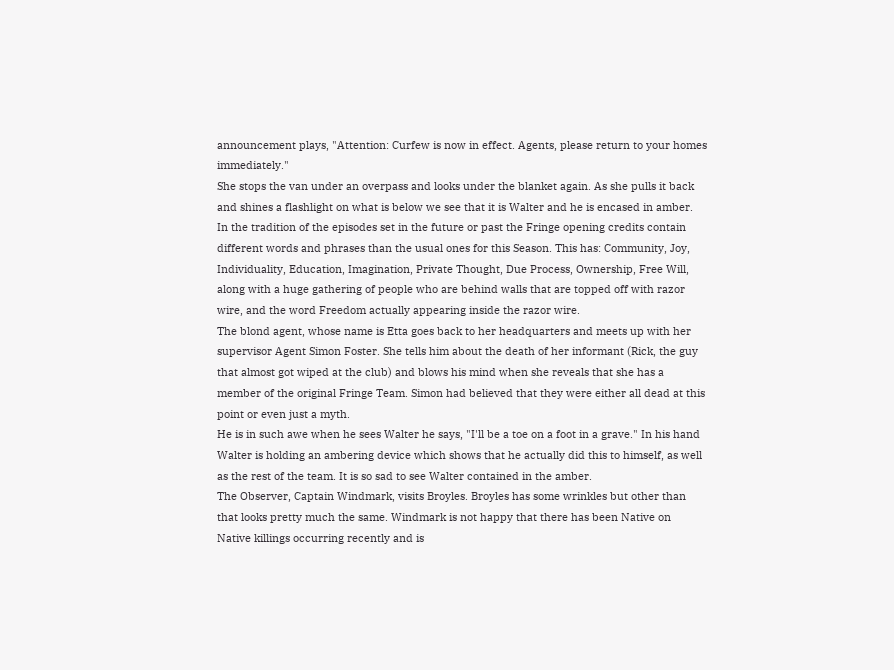announcement plays, "Attention: Curfew is now in effect. Agents, please return to your homes immediately."
She stops the van under an overpass and looks under the blanket again. As she pulls it back and shines a flashlight on what is below we see that it is Walter and he is encased in amber.
In the tradition of the episodes set in the future or past the Fringe opening credits contain different words and phrases than the usual ones for this Season. This has: Community, Joy, Individuality, Education, Imagination, Private Thought, Due Process, Ownership, Free Will, along with a huge gathering of people who are behind walls that are topped off with razor wire, and the word Freedom actually appearing inside the razor wire.
The blond agent, whose name is Etta goes back to her headquarters and meets up with her supervisor Agent Simon Foster. She tells him about the death of her informant (Rick, the guy that almost got wiped at the club) and blows his mind when she reveals that she has a member of the original Fringe Team. Simon had believed that they were either all dead at this point or even just a myth.
He is in such awe when he sees Walter he says, "I'll be a toe on a foot in a grave." In his hand Walter is holding an ambering device which shows that he actually did this to himself, as well as the rest of the team. It is so sad to see Walter contained in the amber.
The Observer, Captain Windmark, visits Broyles. Broyles has some wrinkles but other than that looks pretty much the same. Windmark is not happy that there has been Native on Native killings occurring recently and is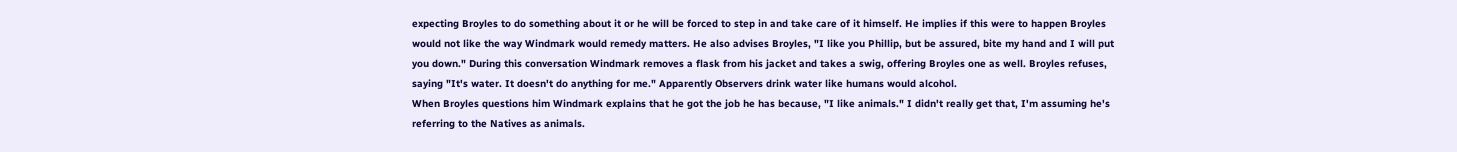expecting Broyles to do something about it or he will be forced to step in and take care of it himself. He implies if this were to happen Broyles would not like the way Windmark would remedy matters. He also advises Broyles, "I like you Phillip, but be assured, bite my hand and I will put you down." During this conversation Windmark removes a flask from his jacket and takes a swig, offering Broyles one as well. Broyles refuses, saying "It's water. It doesn't do anything for me." Apparently Observers drink water like humans would alcohol.
When Broyles questions him Windmark explains that he got the job he has because, "I like animals." I didn't really get that, I'm assuming he's referring to the Natives as animals.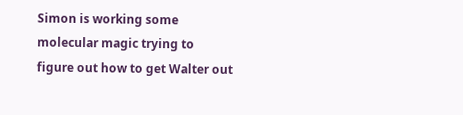Simon is working some molecular magic trying to figure out how to get Walter out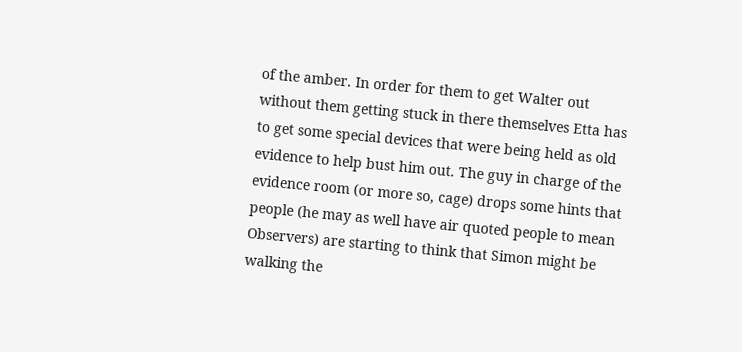of the amber. In order for them to get Walter out without them getting stuck in there themselves Etta has to get some special devices that were being held as old evidence to help bust him out. The guy in charge of the evidence room (or more so, cage) drops some hints that people (he may as well have air quoted people to mean Observers) are starting to think that Simon might be walking the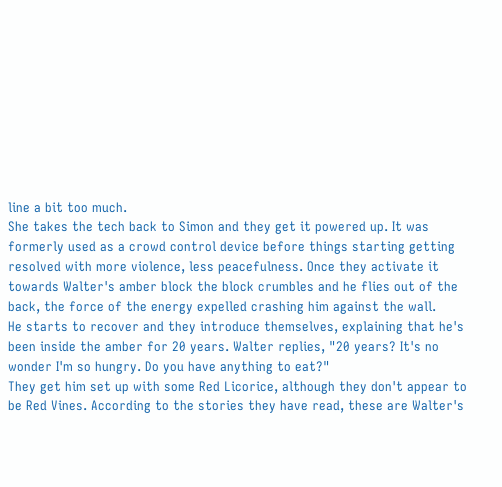line a bit too much.
She takes the tech back to Simon and they get it powered up. It was formerly used as a crowd control device before things starting getting resolved with more violence, less peacefulness. Once they activate it towards Walter's amber block the block crumbles and he flies out of the back, the force of the energy expelled crashing him against the wall.
He starts to recover and they introduce themselves, explaining that he's been inside the amber for 20 years. Walter replies, "20 years? It's no wonder I'm so hungry. Do you have anything to eat?"
They get him set up with some Red Licorice, although they don't appear to be Red Vines. According to the stories they have read, these are Walter's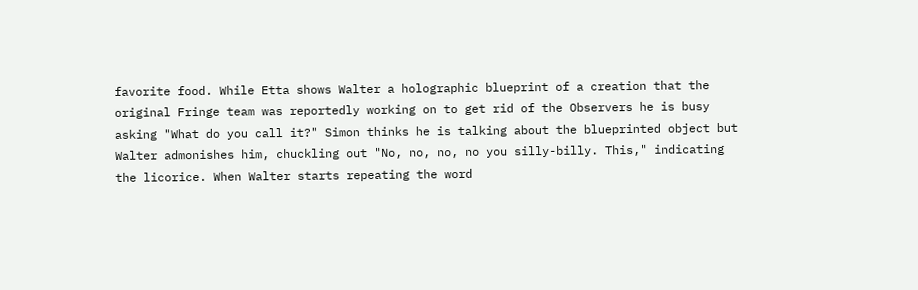favorite food. While Etta shows Walter a holographic blueprint of a creation that the original Fringe team was reportedly working on to get rid of the Observers he is busy asking "What do you call it?" Simon thinks he is talking about the blueprinted object but Walter admonishes him, chuckling out "No, no, no, no you silly-billy. This," indicating the licorice. When Walter starts repeating the word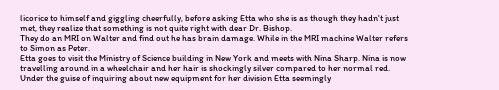licorice to himself and giggling cheerfully, before asking Etta who she is as though they hadn't just met, they realize that something is not quite right with dear Dr. Bishop.
They do an MRI on Walter and find out he has brain damage. While in the MRI machine Walter refers to Simon as Peter.
Etta goes to visit the Ministry of Science building in New York and meets with Nina Sharp. Nina is now travelling around in a wheelchair and her hair is shockingly silver compared to her normal red. Under the guise of inquiring about new equipment for her division Etta seemingly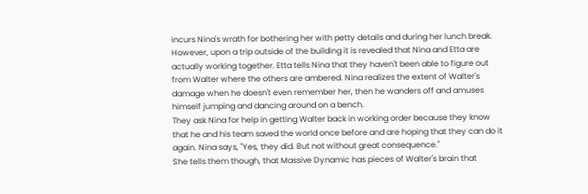incurs Nina's wrath for bothering her with petty details and during her lunch break.
However, upon a trip outside of the building it is revealed that Nina and Etta are actually working together. Etta tells Nina that they haven't been able to figure out from Walter where the others are ambered. Nina realizes the extent of Walter's damage when he doesn't even remember her, then he wanders off and amuses himself jumping and dancing around on a bench.
They ask Nina for help in getting Walter back in working order because they know that he and his team saved the world once before and are hoping that they can do it again. Nina says, "Yes, they did. But not without great consequence."
She tells them though, that Massive Dynamic has pieces of Walter's brain that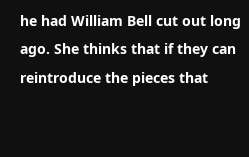he had William Bell cut out long ago. She thinks that if they can reintroduce the pieces that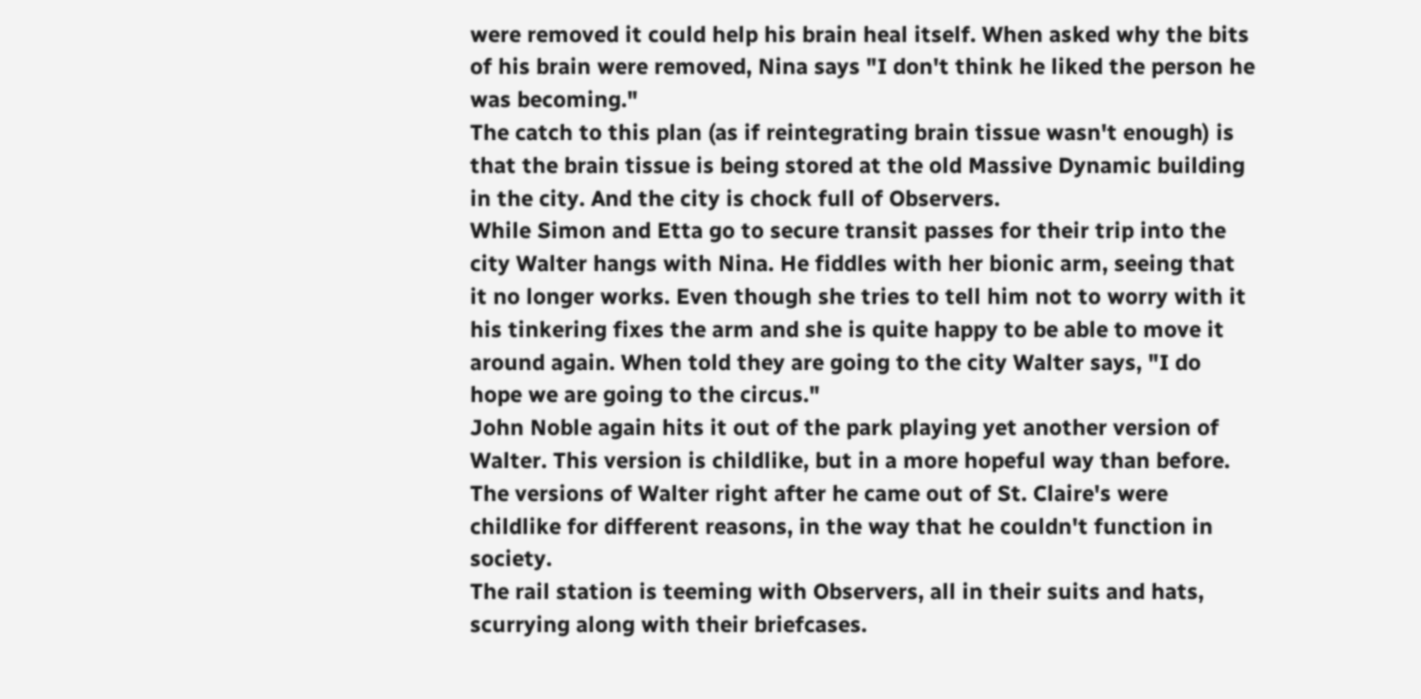were removed it could help his brain heal itself. When asked why the bits of his brain were removed, Nina says "I don't think he liked the person he was becoming."
The catch to this plan (as if reintegrating brain tissue wasn't enough) is that the brain tissue is being stored at the old Massive Dynamic building in the city. And the city is chock full of Observers.
While Simon and Etta go to secure transit passes for their trip into the city Walter hangs with Nina. He fiddles with her bionic arm, seeing that it no longer works. Even though she tries to tell him not to worry with it his tinkering fixes the arm and she is quite happy to be able to move it around again. When told they are going to the city Walter says, "I do hope we are going to the circus."
John Noble again hits it out of the park playing yet another version of Walter. This version is childlike, but in a more hopeful way than before. The versions of Walter right after he came out of St. Claire's were childlike for different reasons, in the way that he couldn't function in society.
The rail station is teeming with Observers, all in their suits and hats, scurrying along with their briefcases.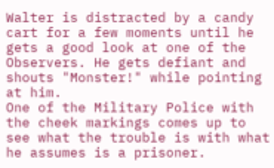Walter is distracted by a candy cart for a few moments until he gets a good look at one of the Observers. He gets defiant and shouts "Monster!" while pointing at him.
One of the Military Police with the cheek markings comes up to see what the trouble is with what he assumes is a prisoner.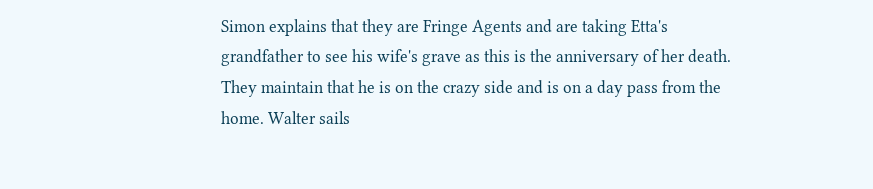Simon explains that they are Fringe Agents and are taking Etta's grandfather to see his wife's grave as this is the anniversary of her death. They maintain that he is on the crazy side and is on a day pass from the home. Walter sails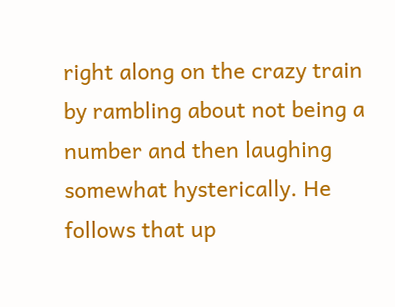right along on the crazy train by rambling about not being a number and then laughing somewhat hysterically. He follows that up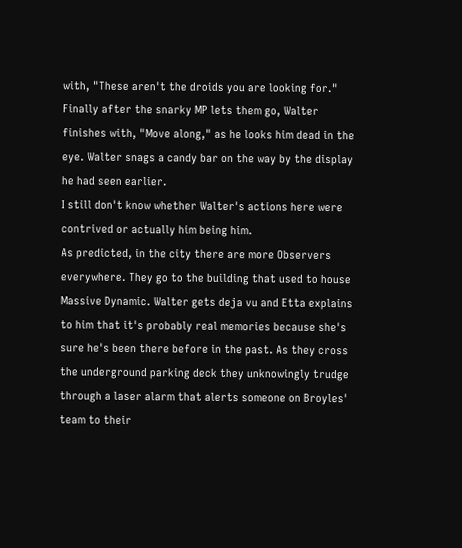with, "These aren't the droids you are looking for." Finally after the snarky MP lets them go, Walter finishes with, "Move along," as he looks him dead in the eye. Walter snags a candy bar on the way by the display he had seen earlier.
I still don't know whether Walter's actions here were contrived or actually him being him.
As predicted, in the city there are more Observers everywhere. They go to the building that used to house Massive Dynamic. Walter gets deja vu and Etta explains to him that it's probably real memories because she's sure he's been there before in the past. As they cross the underground parking deck they unknowingly trudge through a laser alarm that alerts someone on Broyles' team to their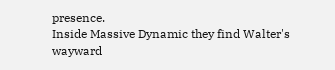presence.
Inside Massive Dynamic they find Walter's wayward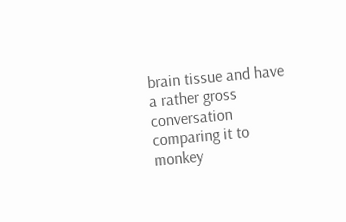brain tissue and have a rather gross conversation comparing it to monkey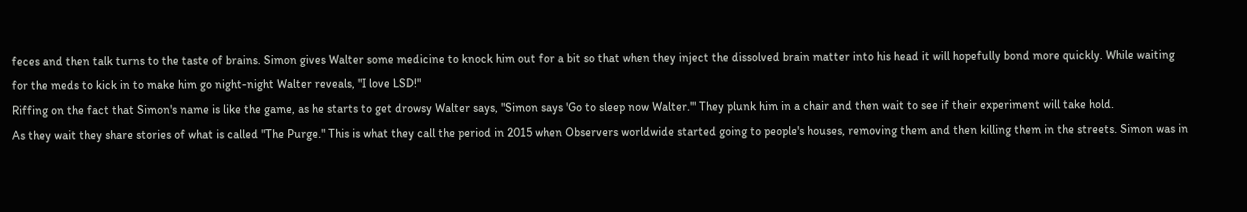feces and then talk turns to the taste of brains. Simon gives Walter some medicine to knock him out for a bit so that when they inject the dissolved brain matter into his head it will hopefully bond more quickly. While waiting for the meds to kick in to make him go night-night Walter reveals, "I love LSD!"
Riffing on the fact that Simon's name is like the game, as he starts to get drowsy Walter says, "Simon says 'Go to sleep now Walter.'" They plunk him in a chair and then wait to see if their experiment will take hold.
As they wait they share stories of what is called "The Purge." This is what they call the period in 2015 when Observers worldwide started going to people's houses, removing them and then killing them in the streets. Simon was in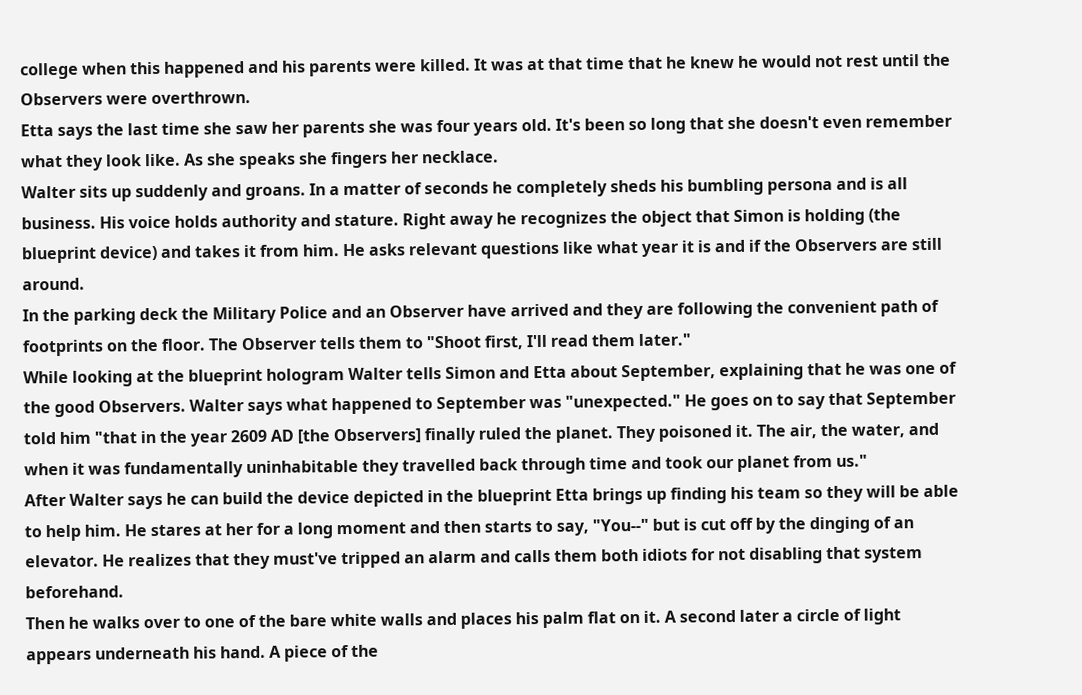college when this happened and his parents were killed. It was at that time that he knew he would not rest until the Observers were overthrown.
Etta says the last time she saw her parents she was four years old. It's been so long that she doesn't even remember what they look like. As she speaks she fingers her necklace.
Walter sits up suddenly and groans. In a matter of seconds he completely sheds his bumbling persona and is all business. His voice holds authority and stature. Right away he recognizes the object that Simon is holding (the blueprint device) and takes it from him. He asks relevant questions like what year it is and if the Observers are still around.
In the parking deck the Military Police and an Observer have arrived and they are following the convenient path of footprints on the floor. The Observer tells them to "Shoot first, I'll read them later."
While looking at the blueprint hologram Walter tells Simon and Etta about September, explaining that he was one of the good Observers. Walter says what happened to September was "unexpected." He goes on to say that September told him "that in the year 2609 AD [the Observers] finally ruled the planet. They poisoned it. The air, the water, and when it was fundamentally uninhabitable they travelled back through time and took our planet from us."
After Walter says he can build the device depicted in the blueprint Etta brings up finding his team so they will be able to help him. He stares at her for a long moment and then starts to say, "You--" but is cut off by the dinging of an elevator. He realizes that they must've tripped an alarm and calls them both idiots for not disabling that system beforehand.
Then he walks over to one of the bare white walls and places his palm flat on it. A second later a circle of light appears underneath his hand. A piece of the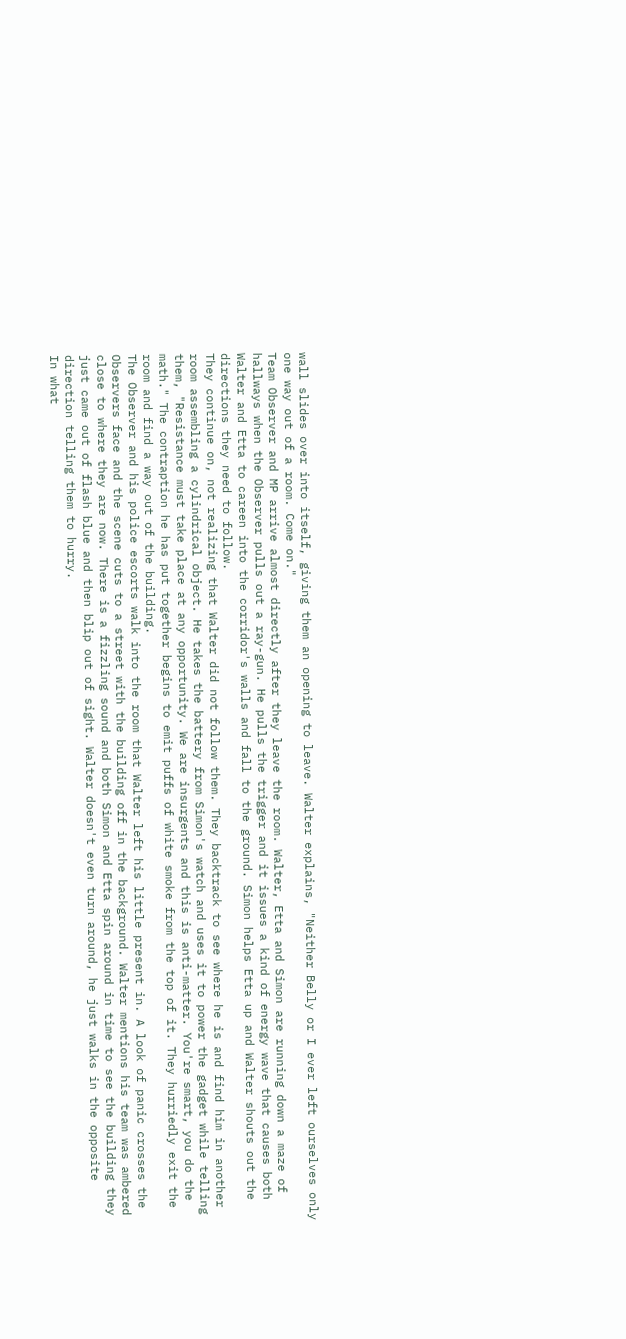wall slides over into itself, giving them an opening to leave. Walter explains, "Neither Belly or I ever left ourselves only one way out of a room. Come on."
Team Observer and MP arrive almost directly after they leave the room. Walter, Etta and Simon are running down a maze of hallways when the Observer pulls out a ray-gun. He pulls the trigger and it issues a kind of energy wave that causes both Walter and Etta to careen into the corridor's walls and fall to the ground. Simon helps Etta up and Walter shouts out the directions they need to follow.
They continue on, not realizing that Walter did not follow them. They backtrack to see where he is and find him in another room assembling a cylindrical object. He takes the battery from Simon's watch and uses it to power the gadget while telling them, "Resistance must take place at any opportunity. We are insurgents and this is anti-matter. You're smart, you do the math." The contraption he has put together begins to emit puffs of white smoke from the top of it. They hurriedly exit the room and find a way out of the building.
The Observer and his police escorts walk into the room that Walter left his little present in. A look of panic crosses the Observers face and the scene cuts to a street with the building off in the background. Walter mentions his team was ambered close to where they are now. There is a fizzling sound and both Simon and Etta spin around in time to see the building they just came out of flash blue and then blip out of sight. Walter doesn't even turn around, he just walks in the opposite direction telling them to hurry.
In what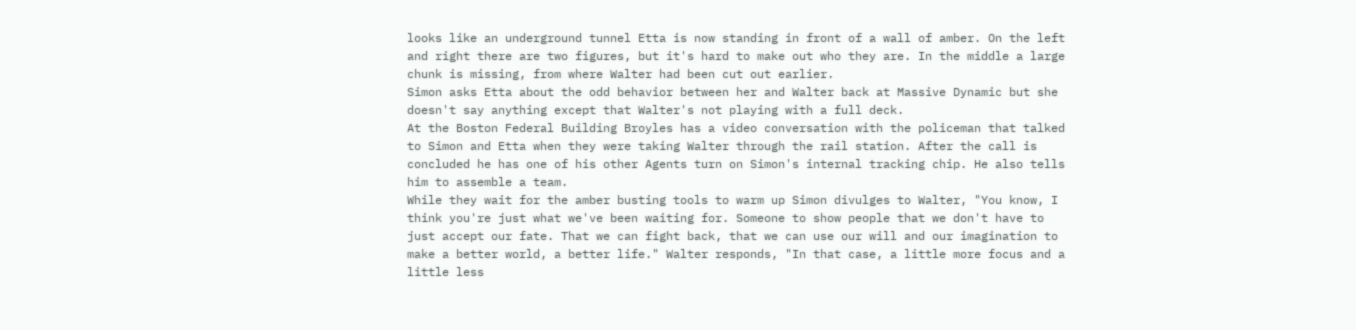looks like an underground tunnel Etta is now standing in front of a wall of amber. On the left and right there are two figures, but it's hard to make out who they are. In the middle a large chunk is missing, from where Walter had been cut out earlier.
Simon asks Etta about the odd behavior between her and Walter back at Massive Dynamic but she doesn't say anything except that Walter's not playing with a full deck.
At the Boston Federal Building Broyles has a video conversation with the policeman that talked to Simon and Etta when they were taking Walter through the rail station. After the call is concluded he has one of his other Agents turn on Simon's internal tracking chip. He also tells him to assemble a team.
While they wait for the amber busting tools to warm up Simon divulges to Walter, "You know, I think you're just what we've been waiting for. Someone to show people that we don't have to just accept our fate. That we can fight back, that we can use our will and our imagination to make a better world, a better life." Walter responds, "In that case, a little more focus and a little less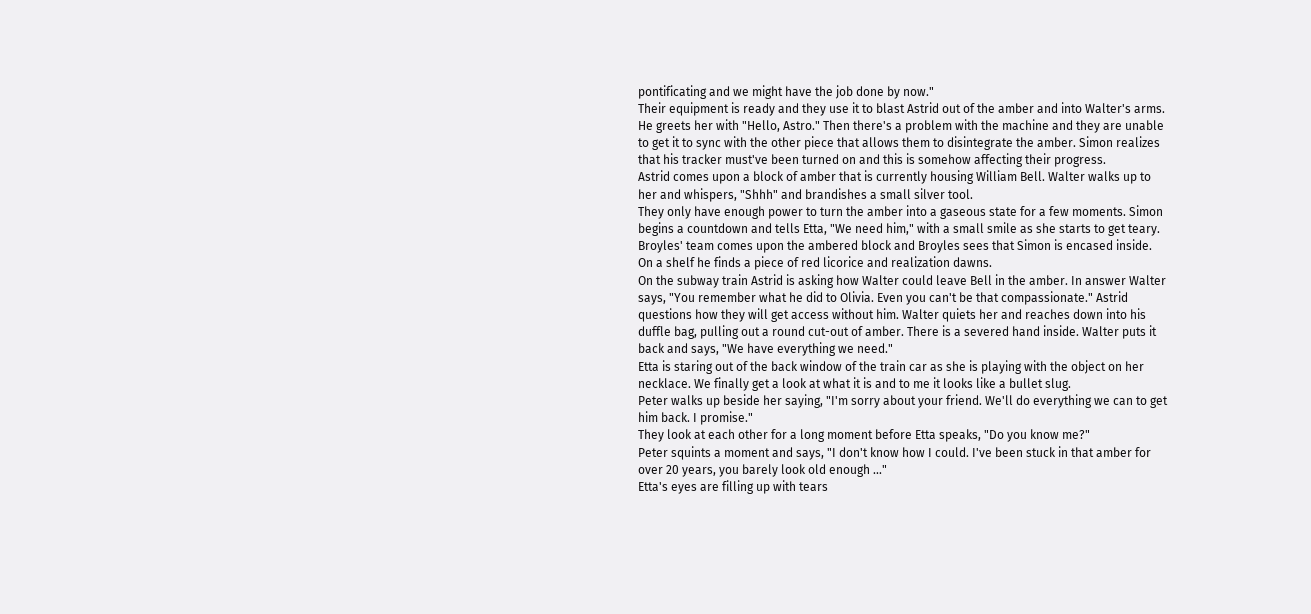pontificating and we might have the job done by now."
Their equipment is ready and they use it to blast Astrid out of the amber and into Walter's arms. He greets her with "Hello, Astro." Then there's a problem with the machine and they are unable to get it to sync with the other piece that allows them to disintegrate the amber. Simon realizes that his tracker must've been turned on and this is somehow affecting their progress.
Astrid comes upon a block of amber that is currently housing William Bell. Walter walks up to her and whispers, "Shhh" and brandishes a small silver tool.
They only have enough power to turn the amber into a gaseous state for a few moments. Simon begins a countdown and tells Etta, "We need him," with a small smile as she starts to get teary.
Broyles' team comes upon the ambered block and Broyles sees that Simon is encased inside. On a shelf he finds a piece of red licorice and realization dawns.
On the subway train Astrid is asking how Walter could leave Bell in the amber. In answer Walter says, "You remember what he did to Olivia. Even you can't be that compassionate." Astrid questions how they will get access without him. Walter quiets her and reaches down into his duffle bag, pulling out a round cut-out of amber. There is a severed hand inside. Walter puts it back and says, "We have everything we need."
Etta is staring out of the back window of the train car as she is playing with the object on her necklace. We finally get a look at what it is and to me it looks like a bullet slug.
Peter walks up beside her saying, "I'm sorry about your friend. We'll do everything we can to get him back. I promise."
They look at each other for a long moment before Etta speaks, "Do you know me?"
Peter squints a moment and says, "I don't know how I could. I've been stuck in that amber for over 20 years, you barely look old enough ..."
Etta's eyes are filling up with tears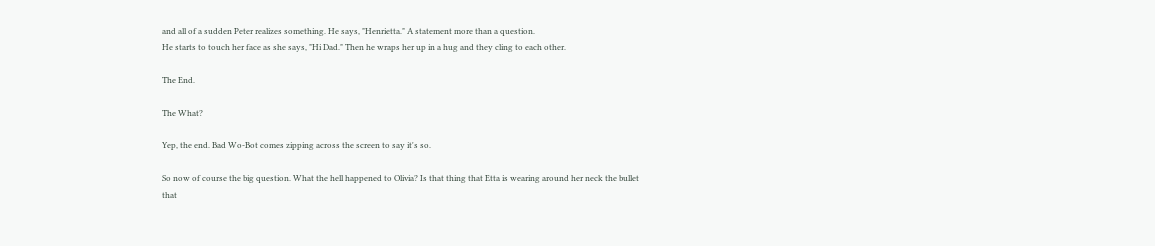and all of a sudden Peter realizes something. He says, "Henrietta." A statement more than a question.
He starts to touch her face as she says, "Hi Dad." Then he wraps her up in a hug and they cling to each other.

The End.

The What?

Yep, the end. Bad Wo-Bot comes zipping across the screen to say it's so.

So now of course the big question. What the hell happened to Olivia? Is that thing that Etta is wearing around her neck the bullet that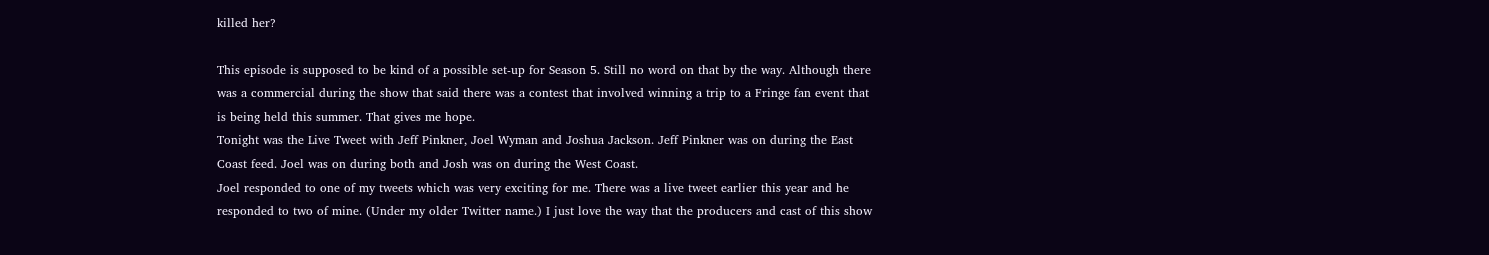killed her?

This episode is supposed to be kind of a possible set-up for Season 5. Still no word on that by the way. Although there was a commercial during the show that said there was a contest that involved winning a trip to a Fringe fan event that is being held this summer. That gives me hope.
Tonight was the Live Tweet with Jeff Pinkner, Joel Wyman and Joshua Jackson. Jeff Pinkner was on during the East Coast feed. Joel was on during both and Josh was on during the West Coast.
Joel responded to one of my tweets which was very exciting for me. There was a live tweet earlier this year and he responded to two of mine. (Under my older Twitter name.) I just love the way that the producers and cast of this show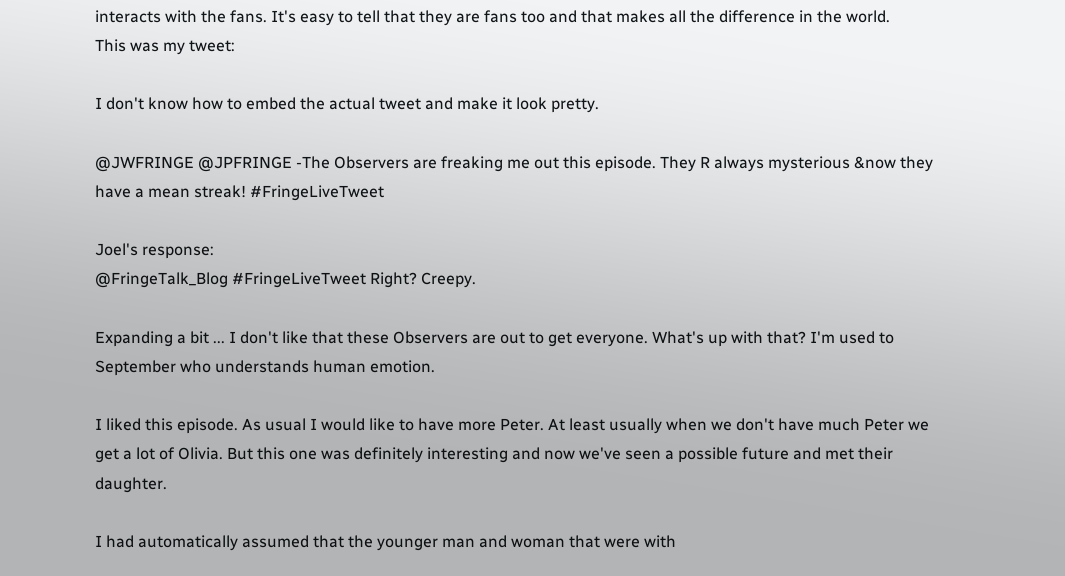interacts with the fans. It's easy to tell that they are fans too and that makes all the difference in the world.
This was my tweet:

I don't know how to embed the actual tweet and make it look pretty.

@JWFRINGE @JPFRINGE -The Observers are freaking me out this episode. They R always mysterious &now they have a mean streak! #FringeLiveTweet

Joel's response:
@FringeTalk_Blog #FringeLiveTweet Right? Creepy.

Expanding a bit ... I don't like that these Observers are out to get everyone. What's up with that? I'm used to September who understands human emotion.

I liked this episode. As usual I would like to have more Peter. At least usually when we don't have much Peter we get a lot of Olivia. But this one was definitely interesting and now we've seen a possible future and met their daughter.

I had automatically assumed that the younger man and woman that were with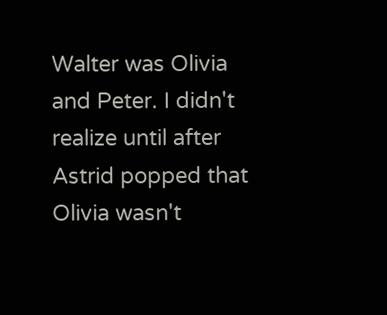Walter was Olivia and Peter. I didn't realize until after Astrid popped that Olivia wasn't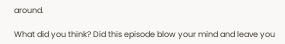around.

What did you think? Did this episode blow your mind and leave you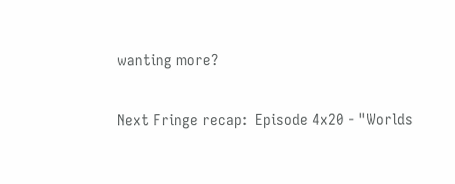wanting more?

Next Fringe recap:  Episode 4x20 - "Worlds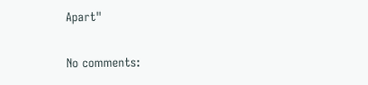Apart"

No comments: